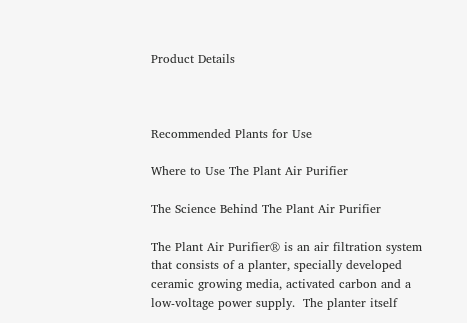Product Details



Recommended Plants for Use

Where to Use The Plant Air Purifier

The Science Behind The Plant Air Purifier

The Plant Air Purifier® is an air filtration system that consists of a planter, specially developed ceramic growing media, activated carbon and a low-voltage power supply.  The planter itself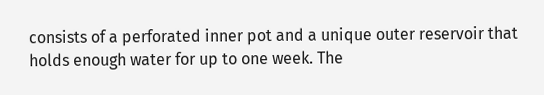consists of a perforated inner pot and a unique outer reservoir that holds enough water for up to one week. The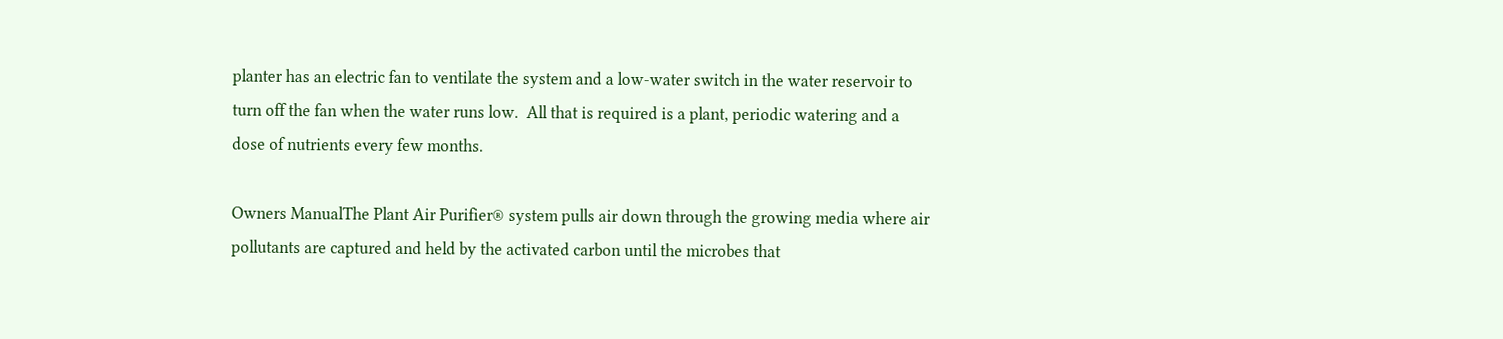planter has an electric fan to ventilate the system and a low-water switch in the water reservoir to turn off the fan when the water runs low.  All that is required is a plant, periodic watering and a dose of nutrients every few months.

Owners ManualThe Plant Air Purifier® system pulls air down through the growing media where air pollutants are captured and held by the activated carbon until the microbes that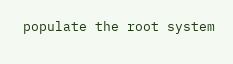populate the root system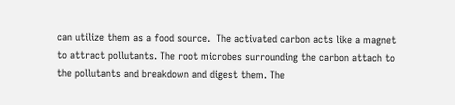can utilize them as a food source.  The activated carbon acts like a magnet to attract pollutants. The root microbes surrounding the carbon attach to the pollutants and breakdown and digest them. The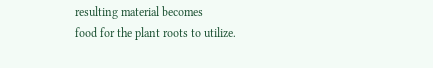resulting material becomes
food for the plant roots to utilize.